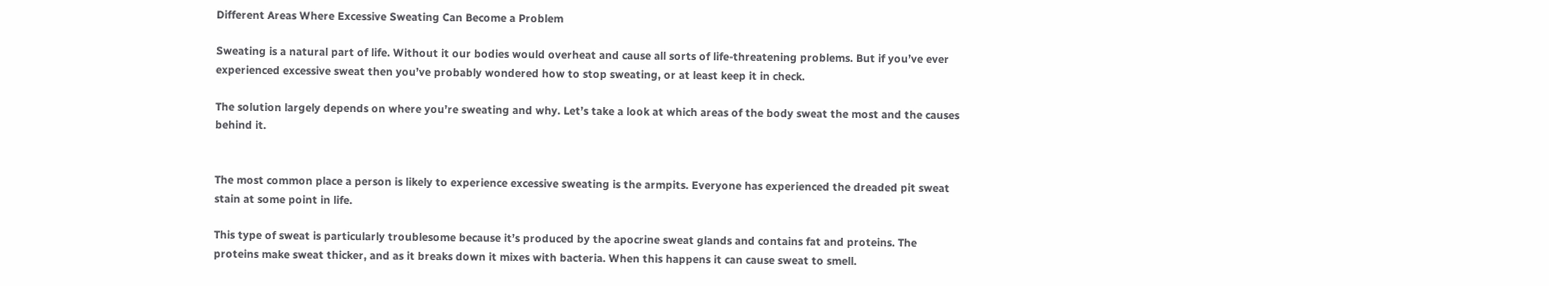Different Areas Where Excessive Sweating Can Become a Problem

Sweating is a natural part of life. Without it our bodies would overheat and cause all sorts of life-threatening problems. But if you’ve ever experienced excessive sweat then you’ve probably wondered how to stop sweating, or at least keep it in check.

The solution largely depends on where you’re sweating and why. Let’s take a look at which areas of the body sweat the most and the causes behind it.


The most common place a person is likely to experience excessive sweating is the armpits. Everyone has experienced the dreaded pit sweat stain at some point in life.

This type of sweat is particularly troublesome because it’s produced by the apocrine sweat glands and contains fat and proteins. The proteins make sweat thicker, and as it breaks down it mixes with bacteria. When this happens it can cause sweat to smell.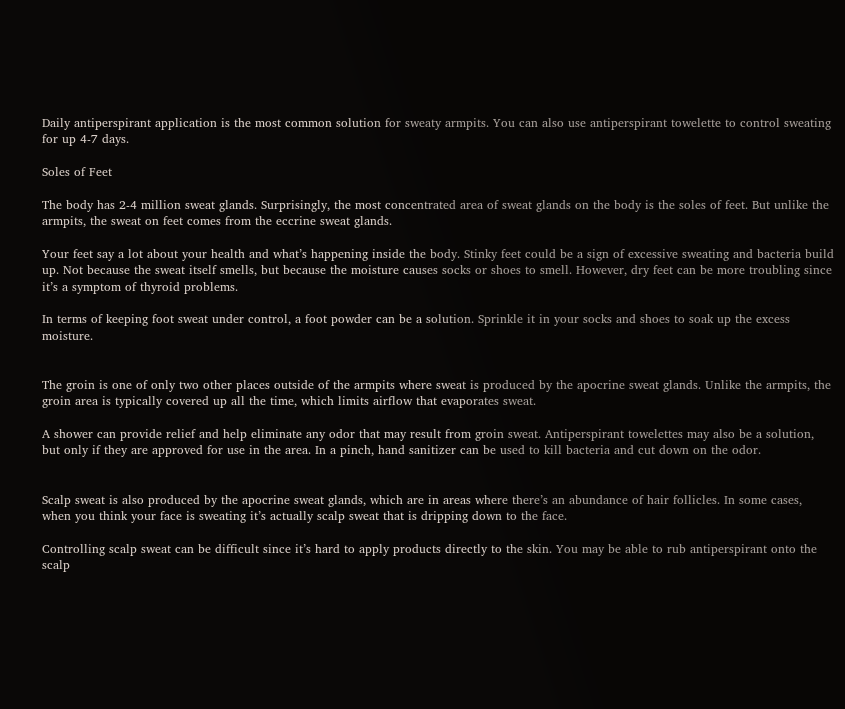Daily antiperspirant application is the most common solution for sweaty armpits. You can also use antiperspirant towelette to control sweating for up 4-7 days.

Soles of Feet

The body has 2-4 million sweat glands. Surprisingly, the most concentrated area of sweat glands on the body is the soles of feet. But unlike the armpits, the sweat on feet comes from the eccrine sweat glands.

Your feet say a lot about your health and what’s happening inside the body. Stinky feet could be a sign of excessive sweating and bacteria build up. Not because the sweat itself smells, but because the moisture causes socks or shoes to smell. However, dry feet can be more troubling since it’s a symptom of thyroid problems.

In terms of keeping foot sweat under control, a foot powder can be a solution. Sprinkle it in your socks and shoes to soak up the excess moisture.


The groin is one of only two other places outside of the armpits where sweat is produced by the apocrine sweat glands. Unlike the armpits, the groin area is typically covered up all the time, which limits airflow that evaporates sweat.

A shower can provide relief and help eliminate any odor that may result from groin sweat. Antiperspirant towelettes may also be a solution, but only if they are approved for use in the area. In a pinch, hand sanitizer can be used to kill bacteria and cut down on the odor.


Scalp sweat is also produced by the apocrine sweat glands, which are in areas where there’s an abundance of hair follicles. In some cases, when you think your face is sweating it’s actually scalp sweat that is dripping down to the face.

Controlling scalp sweat can be difficult since it’s hard to apply products directly to the skin. You may be able to rub antiperspirant onto the scalp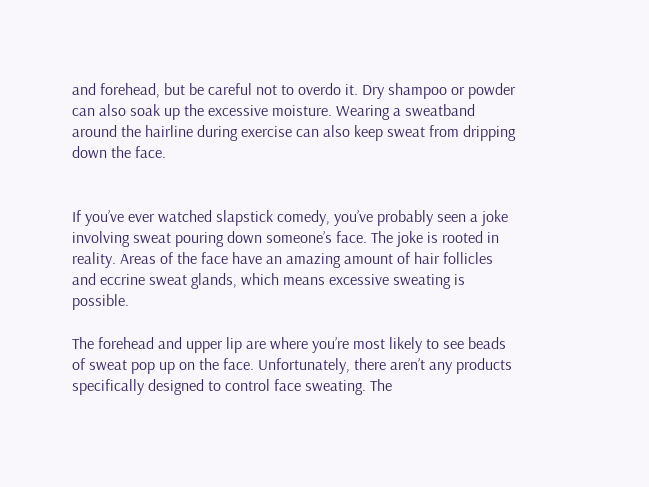and forehead, but be careful not to overdo it. Dry shampoo or powder can also soak up the excessive moisture. Wearing a sweatband around the hairline during exercise can also keep sweat from dripping down the face.


If you’ve ever watched slapstick comedy, you’ve probably seen a joke involving sweat pouring down someone’s face. The joke is rooted in reality. Areas of the face have an amazing amount of hair follicles and eccrine sweat glands, which means excessive sweating is possible.

The forehead and upper lip are where you’re most likely to see beads of sweat pop up on the face. Unfortunately, there aren’t any products specifically designed to control face sweating. The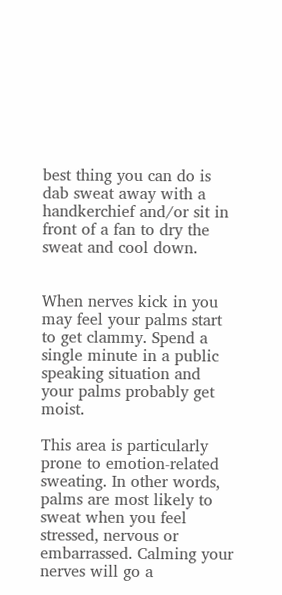best thing you can do is dab sweat away with a handkerchief and/or sit in front of a fan to dry the sweat and cool down.


When nerves kick in you may feel your palms start to get clammy. Spend a single minute in a public speaking situation and your palms probably get moist.

This area is particularly prone to emotion-related sweating. In other words, palms are most likely to sweat when you feel stressed, nervous or embarrassed. Calming your nerves will go a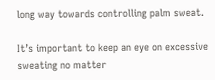long way towards controlling palm sweat.

It’s important to keep an eye on excessive sweating no matter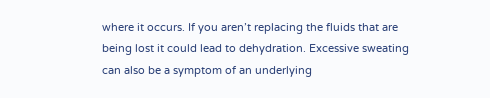where it occurs. If you aren’t replacing the fluids that are being lost it could lead to dehydration. Excessive sweating can also be a symptom of an underlying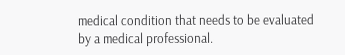medical condition that needs to be evaluated by a medical professional.